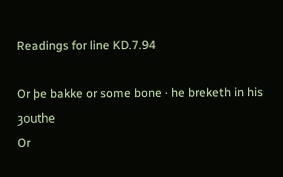Readings for line KD.7.94

Or þe bakke or some bone · he breketh in his ȝouthe
Or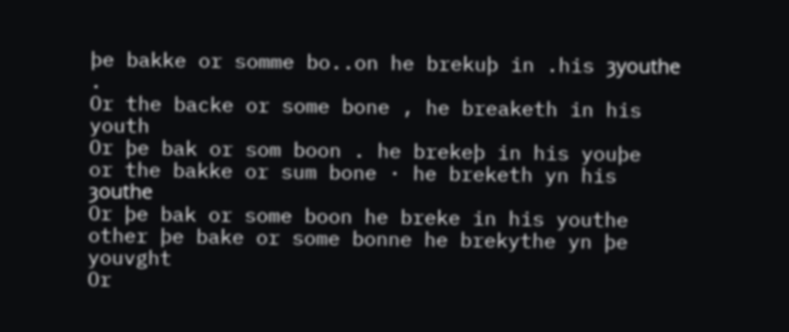þe bakke or somme bo..on he brekuþ in .his ȝyouthe .
Or the backe or some bone , he breaketh in his youth
Or þe bak or som boon . he brekeþ in his youþe
or the bakke or sum bone · he breketh yn his ȝouthe
Or þe bak or some boon he breke in his youthe
other þe bake or some bonne he brekythe yn þe youvght
Or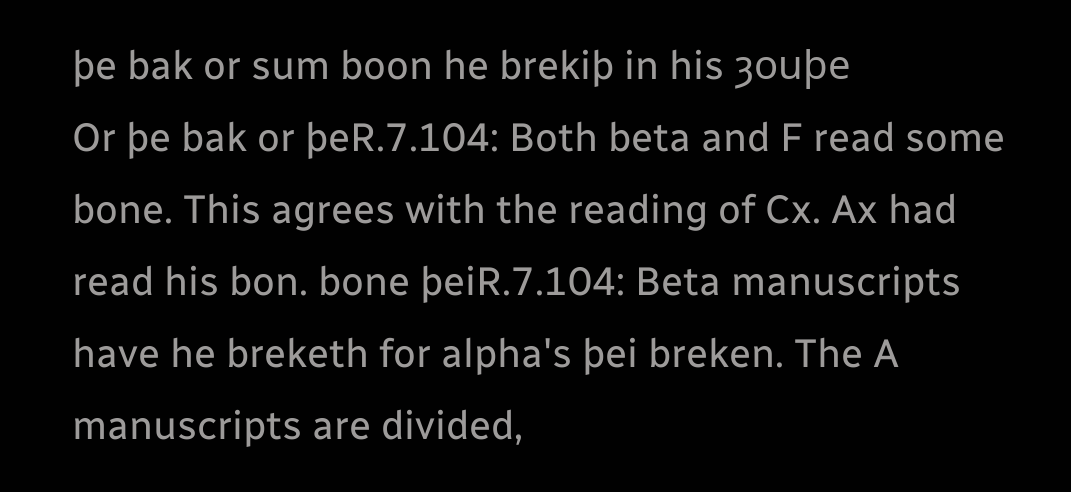þe bak or sum boon he brekiþ in his ȝouþe
Or þe bak or þeR.7.104: Both beta and F read some bone. This agrees with the reading of Cx. Ax had read his bon. bone þeiR.7.104: Beta manuscripts have he breketh for alpha's þei breken. The A manuscripts are divided,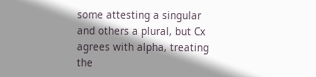some attesting a singular and others a plural, but Cx agrees with alpha, treating the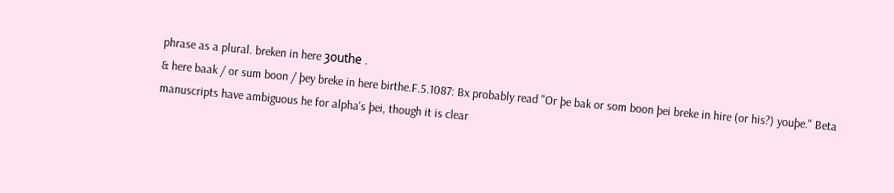phrase as a plural. breken in here ȝouthe .
& here baak / or sum boon / þey breke in here birthe.F.5.1087: Bx probably read "Or þe bak or som boon þei breke in hire (or his?) youþe." Beta manuscripts have ambiguous he for alpha's þei, though it is clear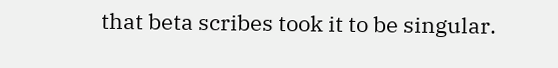that beta scribes took it to be singular.